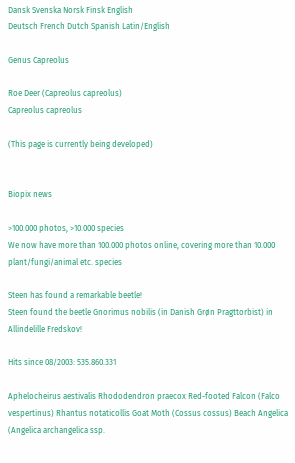Dansk Svenska Norsk Finsk English
Deutsch French Dutch Spanish Latin/English

Genus Capreolus

Roe Deer (Capreolus capreolus)
Capreolus capreolus

(This page is currently being developed)


Biopix news

>100.000 photos, >10.000 species
We now have more than 100.000 photos online, covering more than 10.000 plant/fungi/animal etc. species

Steen has found a remarkable beetle!
Steen found the beetle Gnorimus nobilis (in Danish Grøn Pragttorbist) in Allindelille Fredskov!

Hits since 08/2003: 535.860.331

Aphelocheirus aestivalis Rhododendron praecox Red-footed Falcon (Falco vespertinus) Rhantus notaticollis Goat Moth (Cossus cossus) Beach Angelica (Angelica archangelica ssp.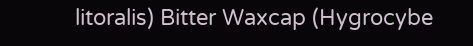litoralis) Bitter Waxcap (Hygrocybe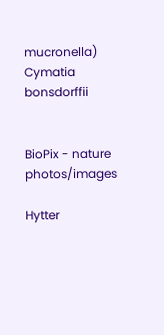mucronella) Cymatia bonsdorffii


BioPix - nature photos/images

Hytter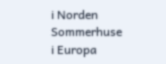i Norden Sommerhuse i Europa